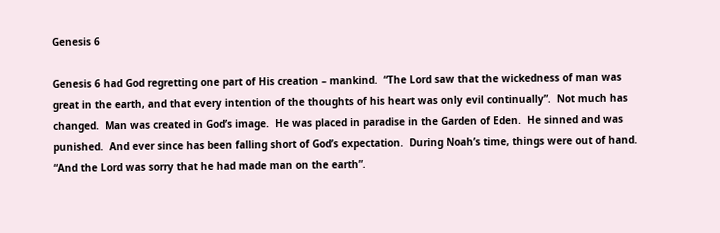Genesis 6

Genesis 6 had God regretting one part of His creation – mankind.  “The Lord saw that the wickedness of man was great in the earth, and that every intention of the thoughts of his heart was only evil continually”.  Not much has changed.  Man was created in God’s image.  He was placed in paradise in the Garden of Eden.  He sinned and was punished.  And ever since has been falling short of God’s expectation.  During Noah’s time, things were out of hand.  “And the Lord was sorry that he had made man on the earth”.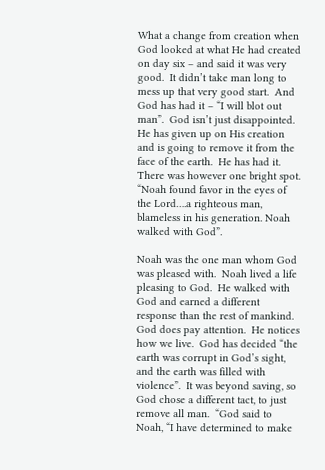What a change from creation when God looked at what He had created on day six – and said it was very good.  It didn’t take man long to mess up that very good start.  And God has had it – “I will blot out man”.  God isn’t just disappointed.  He has given up on His creation and is going to remove it from the face of the earth.  He has had it.  There was however one bright spot.  “Noah found favor in the eyes of the Lord….a righteous man, blameless in his generation. Noah walked with God”.

Noah was the one man whom God was pleased with.  Noah lived a life pleasing to God.  He walked with God and earned a different response than the rest of mankind.  God does pay attention.  He notices how we live.  God has decided “the earth was corrupt in God’s sight, and the earth was filled with violence”.  It was beyond saving, so God chose a different tact, to just remove all man.  “God said to Noah, “I have determined to make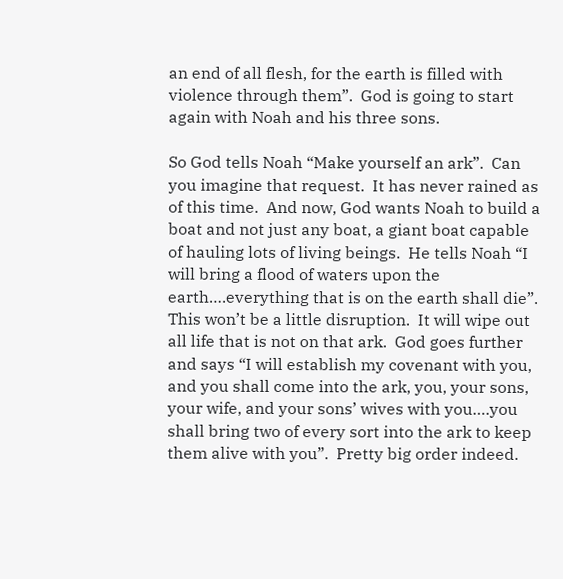an end of all flesh, for the earth is filled with violence through them”.  God is going to start again with Noah and his three sons.

So God tells Noah “Make yourself an ark”.  Can you imagine that request.  It has never rained as of this time.  And now, God wants Noah to build a boat and not just any boat, a giant boat capable of hauling lots of living beings.  He tells Noah “I will bring a flood of waters upon the earth….everything that is on the earth shall die”.  This won’t be a little disruption.  It will wipe out all life that is not on that ark.  God goes further and says “I will establish my covenant with you, and you shall come into the ark, you, your sons, your wife, and your sons’ wives with you….you shall bring two of every sort into the ark to keep them alive with you”.  Pretty big order indeed.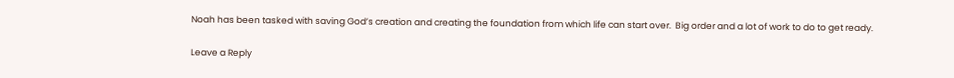Noah has been tasked with saving God’s creation and creating the foundation from which life can start over.  Big order and a lot of work to do to get ready.

Leave a Reply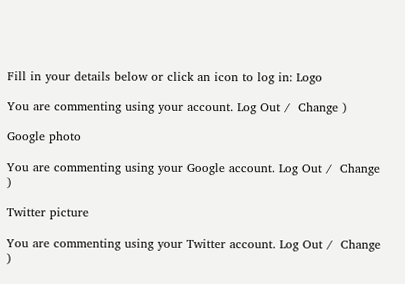Fill in your details below or click an icon to log in: Logo

You are commenting using your account. Log Out /  Change )

Google photo

You are commenting using your Google account. Log Out /  Change )

Twitter picture

You are commenting using your Twitter account. Log Out /  Change )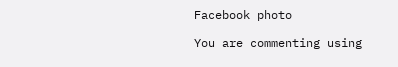Facebook photo

You are commenting using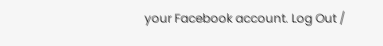your Facebook account. Log Out /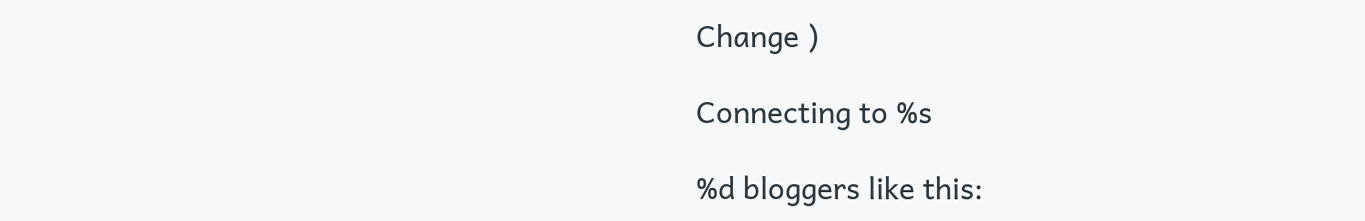Change )

Connecting to %s

%d bloggers like this: